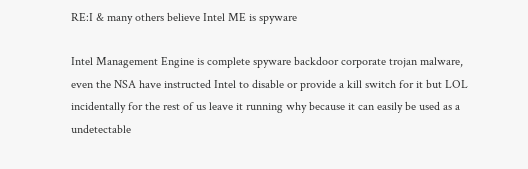RE:I & many others believe Intel ME is spyware

Intel Management Engine is complete spyware backdoor corporate trojan malware, even the NSA have instructed Intel to disable or provide a kill switch for it but LOL incidentally for the rest of us leave it running why because it can easily be used as a undetectable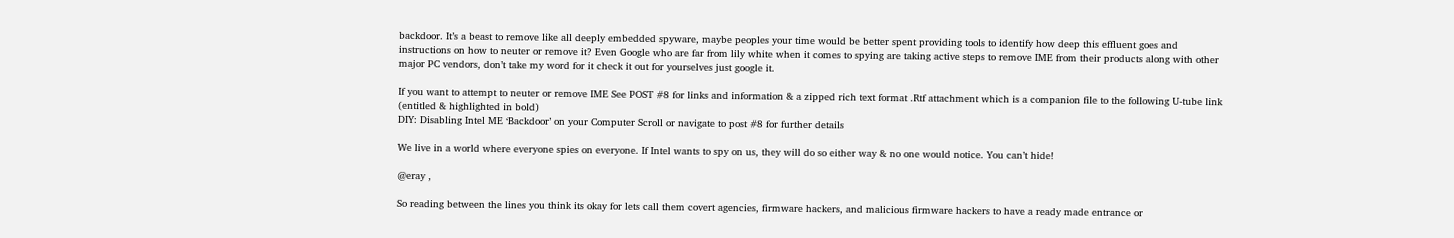backdoor. It’s a beast to remove like all deeply embedded spyware, maybe peoples your time would be better spent providing tools to identify how deep this effluent goes and instructions on how to neuter or remove it? Even Google who are far from lily white when it comes to spying are taking active steps to remove IME from their products along with other major PC vendors, don’t take my word for it check it out for yourselves just google it.

If you want to attempt to neuter or remove IME See POST #8 for links and information & a zipped rich text format .Rtf attachment which is a companion file to the following U-tube link (entitled & highlighted in bold)
DIY: Disabling Intel ME ‘Backdoor’ on your Computer Scroll or navigate to post #8 for further details

We live in a world where everyone spies on everyone. If Intel wants to spy on us, they will do so either way & no one would notice. You can’t hide!

@eray ,

So reading between the lines you think its okay for lets call them covert agencies, firmware hackers, and malicious firmware hackers to have a ready made entrance or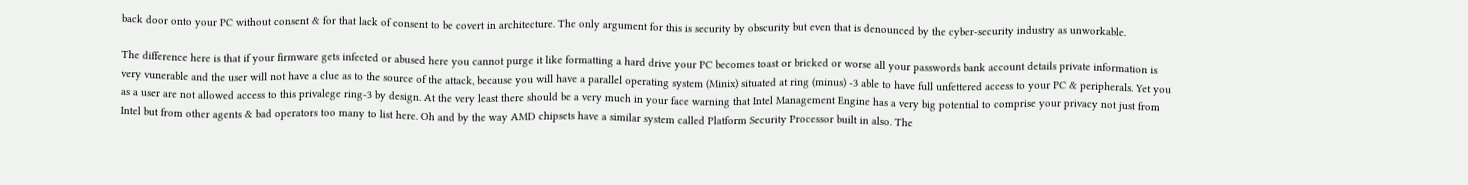back door onto your PC without consent & for that lack of consent to be covert in architecture. The only argument for this is security by obscurity but even that is denounced by the cyber-security industry as unworkable.

The difference here is that if your firmware gets infected or abused here you cannot purge it like formatting a hard drive your PC becomes toast or bricked or worse all your passwords bank account details private information is very vunerable and the user will not have a clue as to the source of the attack, because you will have a parallel operating system (Minix) situated at ring (minus) -3 able to have full unfettered access to your PC & peripherals. Yet you as a user are not allowed access to this privalege ring-3 by design. At the very least there should be a very much in your face warning that Intel Management Engine has a very big potential to comprise your privacy not just from Intel but from other agents & bad operators too many to list here. Oh and by the way AMD chipsets have a similar system called Platform Security Processor built in also. The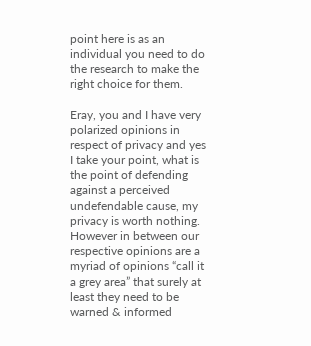point here is as an individual you need to do the research to make the right choice for them.

Eray, you and I have very polarized opinions in respect of privacy and yes I take your point, what is the point of defending against a perceived undefendable cause, my privacy is worth nothing. However in between our respective opinions are a myriad of opinions “call it a grey area” that surely at least they need to be warned & informed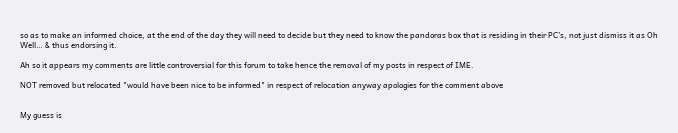so as to make an informed choice, at the end of the day they will need to decide but they need to know the pandoras box that is residing in their PC’s, not just dismiss it as Oh Well… & thus endorsing it.

Ah so it appears my comments are little controversial for this forum to take hence the removal of my posts in respect of IME.

NOT removed but relocated "would have been nice to be informed" in respect of relocation anyway apologies for the comment above


My guess is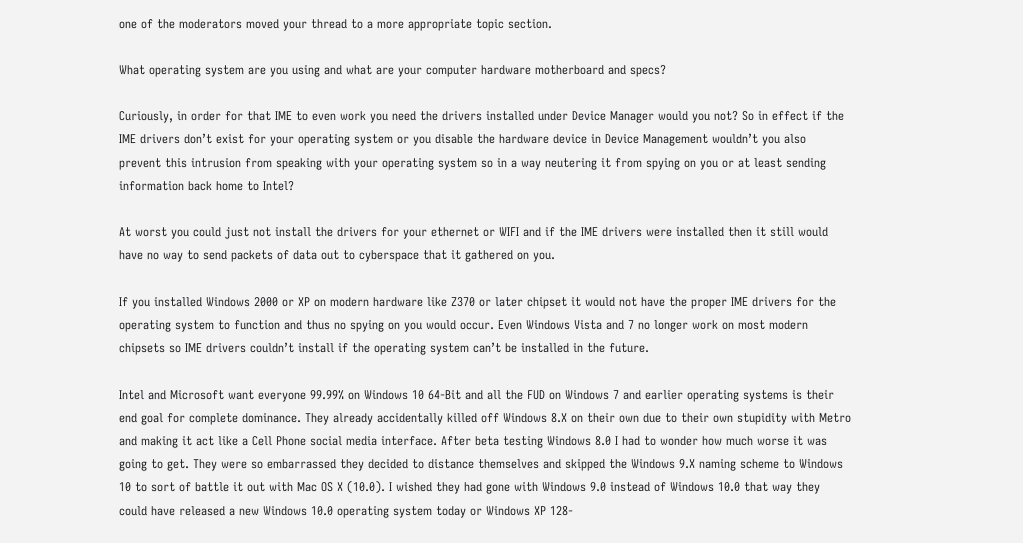one of the moderators moved your thread to a more appropriate topic section.

What operating system are you using and what are your computer hardware motherboard and specs?

Curiously, in order for that IME to even work you need the drivers installed under Device Manager would you not? So in effect if the IME drivers don’t exist for your operating system or you disable the hardware device in Device Management wouldn’t you also prevent this intrusion from speaking with your operating system so in a way neutering it from spying on you or at least sending information back home to Intel?

At worst you could just not install the drivers for your ethernet or WIFI and if the IME drivers were installed then it still would have no way to send packets of data out to cyberspace that it gathered on you.

If you installed Windows 2000 or XP on modern hardware like Z370 or later chipset it would not have the proper IME drivers for the operating system to function and thus no spying on you would occur. Even Windows Vista and 7 no longer work on most modern chipsets so IME drivers couldn’t install if the operating system can’t be installed in the future.

Intel and Microsoft want everyone 99.99% on Windows 10 64-Bit and all the FUD on Windows 7 and earlier operating systems is their end goal for complete dominance. They already accidentally killed off Windows 8.X on their own due to their own stupidity with Metro and making it act like a Cell Phone social media interface. After beta testing Windows 8.0 I had to wonder how much worse it was going to get. They were so embarrassed they decided to distance themselves and skipped the Windows 9.X naming scheme to Windows 10 to sort of battle it out with Mac OS X (10.0). I wished they had gone with Windows 9.0 instead of Windows 10.0 that way they could have released a new Windows 10.0 operating system today or Windows XP 128-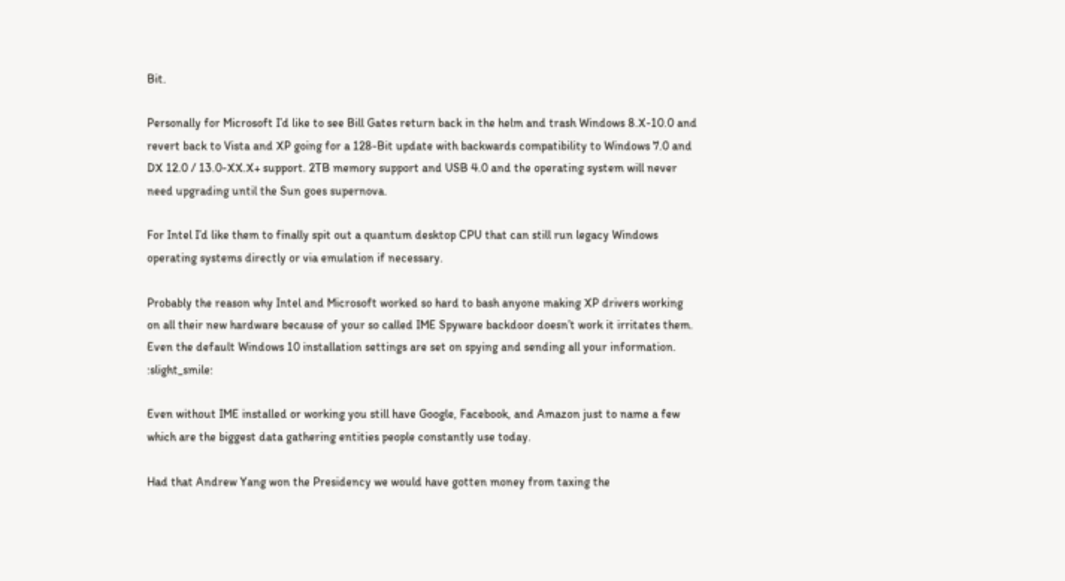Bit.

Personally for Microsoft I’d like to see Bill Gates return back in the helm and trash Windows 8.X-10.0 and revert back to Vista and XP going for a 128-Bit update with backwards compatibility to Windows 7.0 and DX 12.0 / 13.0-XX.X+ support. 2TB memory support and USB 4.0 and the operating system will never need upgrading until the Sun goes supernova.

For Intel I’d like them to finally spit out a quantum desktop CPU that can still run legacy Windows operating systems directly or via emulation if necessary.

Probably the reason why Intel and Microsoft worked so hard to bash anyone making XP drivers working on all their new hardware because of your so called IME Spyware backdoor doesn’t work it irritates them. Even the default Windows 10 installation settings are set on spying and sending all your information. :slight_smile:

Even without IME installed or working you still have Google, Facebook, and Amazon just to name a few which are the biggest data gathering entities people constantly use today.

Had that Andrew Yang won the Presidency we would have gotten money from taxing the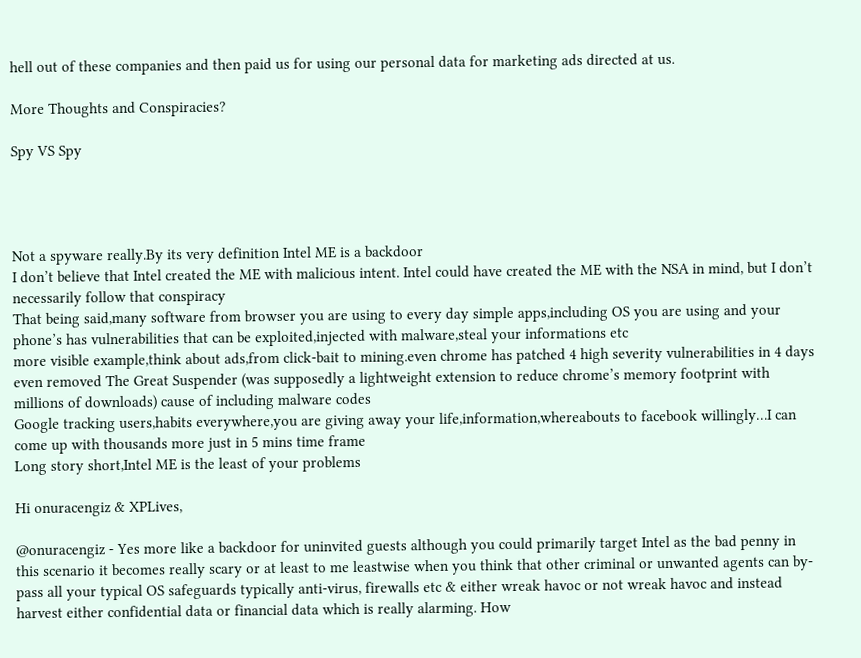hell out of these companies and then paid us for using our personal data for marketing ads directed at us.

More Thoughts and Conspiracies?

Spy VS Spy




Not a spyware really.By its very definition Intel ME is a backdoor
I don’t believe that Intel created the ME with malicious intent. Intel could have created the ME with the NSA in mind, but I don’t necessarily follow that conspiracy
That being said,many software from browser you are using to every day simple apps,including OS you are using and your phone’s has vulnerabilities that can be exploited,injected with malware,steal your informations etc
more visible example,think about ads,from click-bait to mining.even chrome has patched 4 high severity vulnerabilities in 4 days even removed The Great Suspender (was supposedly a lightweight extension to reduce chrome’s memory footprint with millions of downloads) cause of including malware codes
Google tracking users,habits everywhere,you are giving away your life,information,whereabouts to facebook willingly…I can come up with thousands more just in 5 mins time frame
Long story short,Intel ME is the least of your problems

Hi onuracengiz & XPLives,

@onuracengiz - Yes more like a backdoor for uninvited guests although you could primarily target Intel as the bad penny in this scenario it becomes really scary or at least to me leastwise when you think that other criminal or unwanted agents can by-pass all your typical OS safeguards typically anti-virus, firewalls etc & either wreak havoc or not wreak havoc and instead harvest either confidential data or financial data which is really alarming. How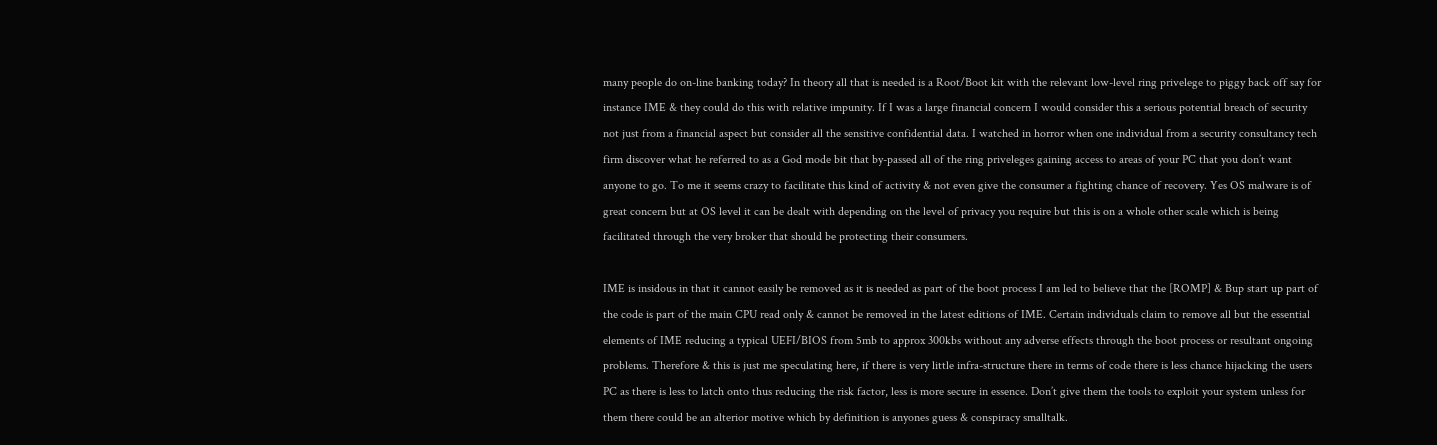many people do on-line banking today? In theory all that is needed is a Root/Boot kit with the relevant low-level ring privelege to piggy back off say for instance IME & they could do this with relative impunity. If I was a large financial concern I would consider this a serious potential breach of security not just from a financial aspect but consider all the sensitive confidential data. I watched in horror when one individual from a security consultancy tech firm discover what he referred to as a God mode bit that by-passed all of the ring priveleges gaining access to areas of your PC that you don’t want anyone to go. To me it seems crazy to facilitate this kind of activity & not even give the consumer a fighting chance of recovery. Yes OS malware is of great concern but at OS level it can be dealt with depending on the level of privacy you require but this is on a whole other scale which is being facilitated through the very broker that should be protecting their consumers.

IME is insidous in that it cannot easily be removed as it is needed as part of the boot process I am led to believe that the [ROMP] & Bup start up part of the code is part of the main CPU read only & cannot be removed in the latest editions of IME. Certain individuals claim to remove all but the essential elements of IME reducing a typical UEFI/BIOS from 5mb to approx 300kbs without any adverse effects through the boot process or resultant ongoing problems. Therefore & this is just me speculating here, if there is very little infra-structure there in terms of code there is less chance hijacking the users PC as there is less to latch onto thus reducing the risk factor, less is more secure in essence. Don’t give them the tools to exploit your system unless for them there could be an alterior motive which by definition is anyones guess & conspiracy smalltalk.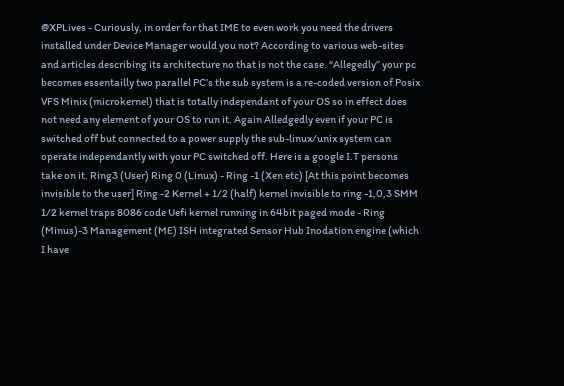@XPLives - Curiously, in order for that IME to even work you need the drivers installed under Device Manager would you not? According to various web-sites and articles describing its architecture no that is not the case. “Allegedly” your pc becomes essentailly two parallel PC’s the sub system is a re-coded version of Posix VFS Minix (microkernel) that is totally independant of your OS so in effect does not need any element of your OS to run it. Again Alledgedly even if your PC is switched off but connected to a power supply the sub-linux/unix system can operate independantly with your PC switched off. Here is a google I.T persons take on it. Ring3 (User) Ring 0 (Linux) - Ring -1 (Xen etc) [At this point becomes invisible to the user] Ring -2 Kernel + 1/2 (half) kernel invisible to ring -1,0,3 SMM 1/2 kernel traps 8086 code Uefi kernel running in 64bit paged mode - Ring (Minus)-3 Management (ME) ISH integrated Sensor Hub Inodation engine (which I have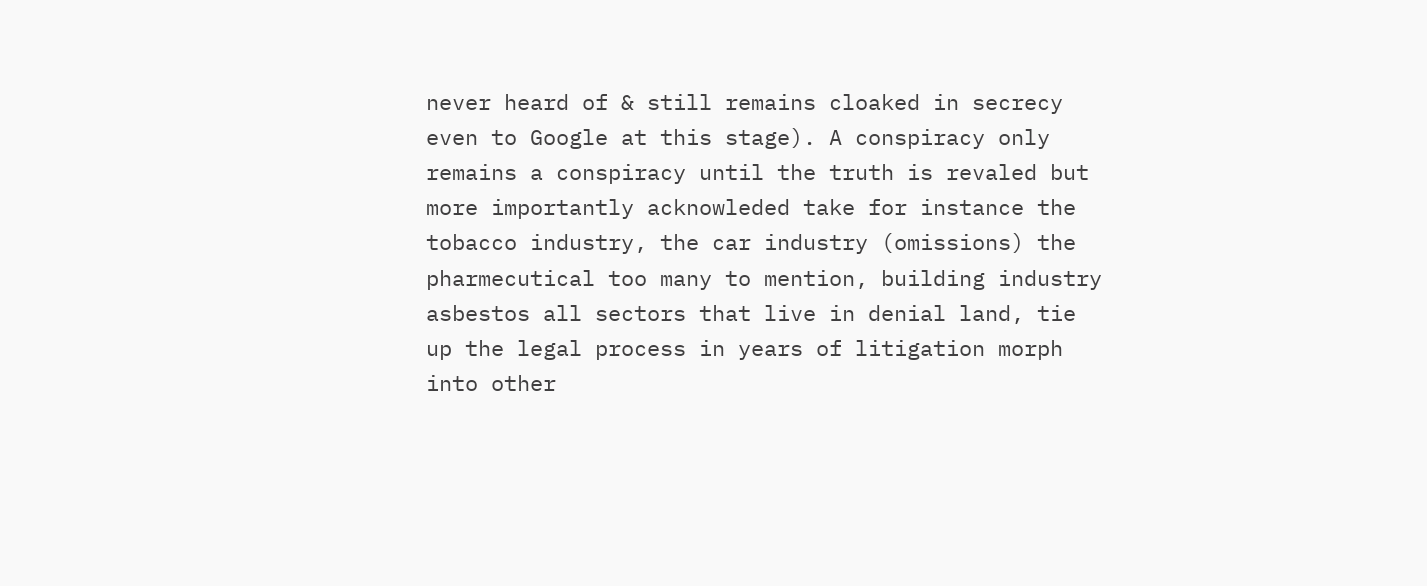never heard of & still remains cloaked in secrecy even to Google at this stage). A conspiracy only remains a conspiracy until the truth is revaled but more importantly acknowleded take for instance the tobacco industry, the car industry (omissions) the pharmecutical too many to mention, building industry asbestos all sectors that live in denial land, tie up the legal process in years of litigation morph into other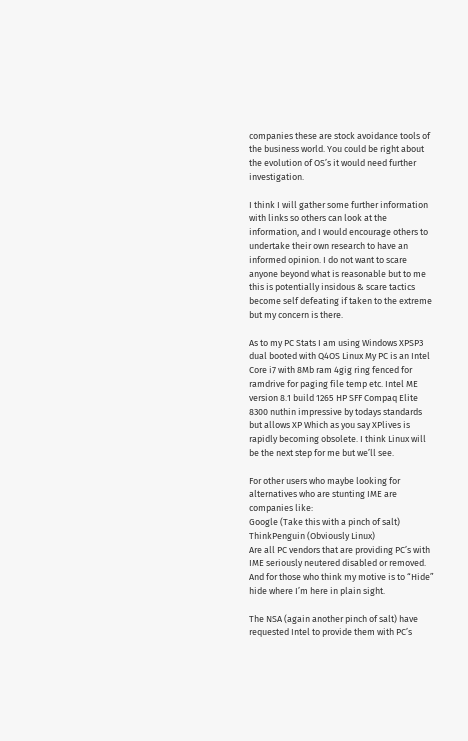companies these are stock avoidance tools of the business world. You could be right about the evolution of OS’s it would need further investigation.

I think I will gather some further information with links so others can look at the information, and I would encourage others to undertake their own research to have an informed opinion. I do not want to scare anyone beyond what is reasonable but to me this is potentially insidous & scare tactics become self defeating if taken to the extreme but my concern is there.

As to my PC Stats I am using Windows XPSP3 dual booted with Q4OS Linux My PC is an Intel Core i7 with 8Mb ram 4gig ring fenced for ramdrive for paging file temp etc. Intel ME version 8.1 build 1265 HP SFF Compaq Elite 8300 nuthin impressive by todays standards but allows XP Which as you say XPlives is rapidly becoming obsolete. I think Linux will be the next step for me but we’ll see.

For other users who maybe looking for alternatives who are stunting IME are companies like:
Google (Take this with a pinch of salt)
ThinkPenguin (Obviously Linux)
Are all PC vendors that are providing PC’s with IME seriously neutered disabled or removed.
And for those who think my motive is to “Hide” hide where I’m here in plain sight.

The NSA (again another pinch of salt) have requested Intel to provide them with PC’s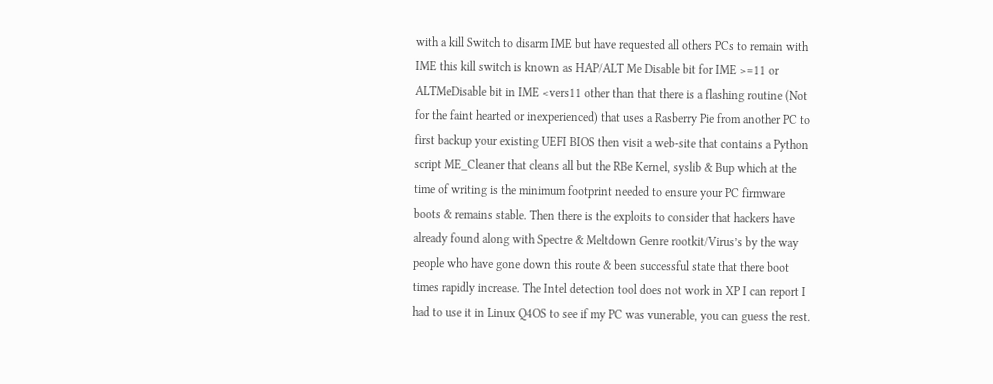with a kill Switch to disarm IME but have requested all others PCs to remain with IME this kill switch is known as HAP/ALT Me Disable bit for IME >=11 or ALTMeDisable bit in IME <vers11 other than that there is a flashing routine (Not for the faint hearted or inexperienced) that uses a Rasberry Pie from another PC to first backup your existing UEFI BIOS then visit a web-site that contains a Python script ME_Cleaner that cleans all but the RBe Kernel, syslib & Bup which at the time of writing is the minimum footprint needed to ensure your PC firmware boots & remains stable. Then there is the exploits to consider that hackers have already found along with Spectre & Meltdown Genre rootkit/Virus’s by the way people who have gone down this route & been successful state that there boot times rapidly increase. The Intel detection tool does not work in XP I can report I had to use it in Linux Q4OS to see if my PC was vunerable, you can guess the rest.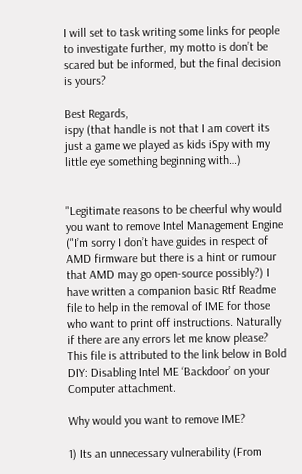I will set to task writing some links for people to investigate further, my motto is don’t be scared but be informed, but the final decision is yours?

Best Regards,
ispy (that handle is not that I am covert its just a game we played as kids iSpy with my little eye something beginning with…)


"Legitimate reasons to be cheerful why would you want to remove Intel Management Engine ("I’m sorry I don’t have guides in respect of AMD firmware but there is a hint or rumour that AMD may go open-source possibly?) I have written a companion basic Rtf Readme file to help in the removal of IME for those who want to print off instructions. Naturally if there are any errors let me know please? This file is attributed to the link below in Bold DIY: Disabling Intel ME ‘Backdoor’ on your Computer attachment.

Why would you want to remove IME?

1) Its an unnecessary vulnerability (From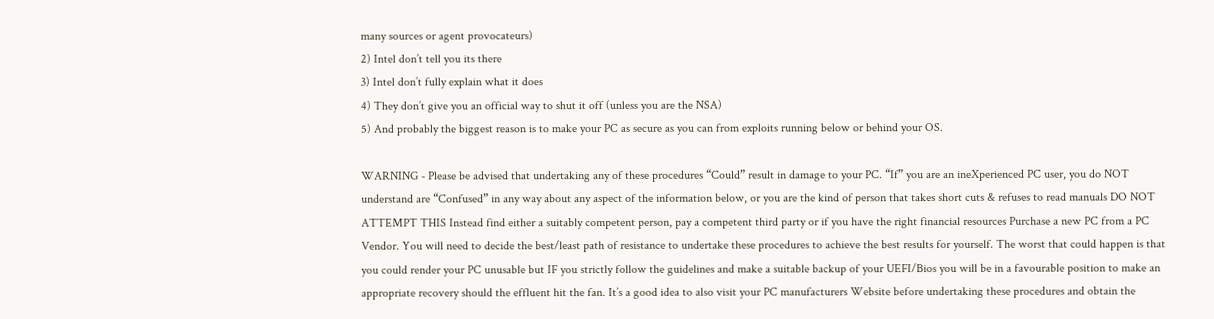many sources or agent provocateurs)
2) Intel don’t tell you its there
3) Intel don’t fully explain what it does
4) They don’t give you an official way to shut it off (unless you are the NSA)
5) And probably the biggest reason is to make your PC as secure as you can from exploits running below or behind your OS.

WARNING - Please be advised that undertaking any of these procedures “Could” result in damage to your PC. “If” you are an ineXperienced PC user, you do NOT understand are “Confused” in any way about any aspect of the information below, or you are the kind of person that takes short cuts & refuses to read manuals DO NOT ATTEMPT THIS Instead find either a suitably competent person, pay a competent third party or if you have the right financial resources Purchase a new PC from a PC Vendor. You will need to decide the best/least path of resistance to undertake these procedures to achieve the best results for yourself. The worst that could happen is that you could render your PC unusable but IF you strictly follow the guidelines and make a suitable backup of your UEFI/Bios you will be in a favourable position to make an appropriate recovery should the effluent hit the fan. It’s a good idea to also visit your PC manufacturers Website before undertaking these procedures and obtain the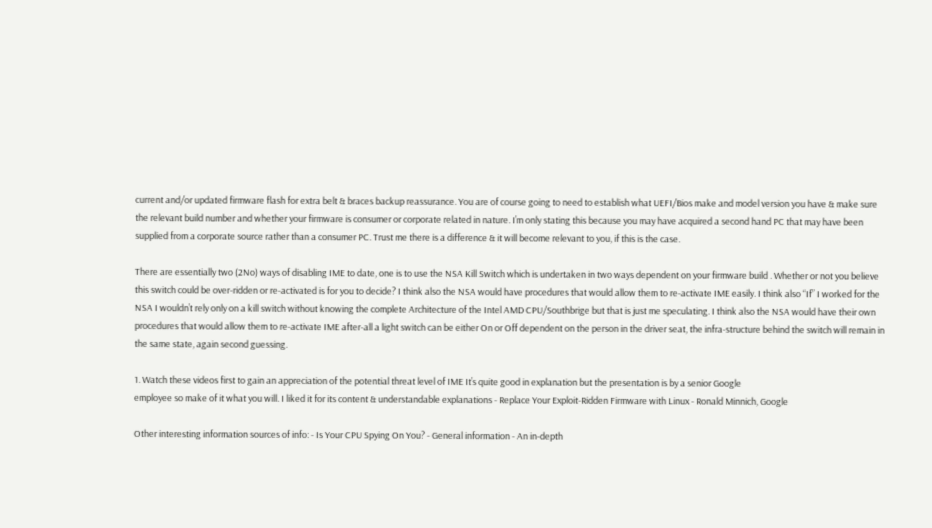current and/or updated firmware flash for extra belt & braces backup reassurance. You are of course going to need to establish what UEFI/Bios make and model version you have & make sure the relevant build number and whether your firmware is consumer or corporate related in nature. I’m only stating this because you may have acquired a second hand PC that may have been supplied from a corporate source rather than a consumer PC. Trust me there is a difference & it will become relevant to you, if this is the case.

There are essentially two (2No) ways of disabling IME to date, one is to use the NSA Kill Switch which is undertaken in two ways dependent on your firmware build . Whether or not you believe this switch could be over-ridden or re-activated is for you to decide? I think also the NSA would have procedures that would allow them to re-activate IME easily. I think also “If” I worked for the NSA I wouldn’t rely only on a kill switch without knowing the complete Architecture of the Intel AMD CPU/Southbrige but that is just me speculating. I think also the NSA would have their own procedures that would allow them to re-activate IME after-all a light switch can be either On or Off dependent on the person in the driver seat, the infra-structure behind the switch will remain in the same state, again second guessing.

1. Watch these videos first to gain an appreciation of the potential threat level of IME It’s quite good in explanation but the presentation is by a senior Google
employee so make of it what you will. I liked it for its content & understandable explanations - Replace Your Exploit-Ridden Firmware with Linux - Ronald Minnich, Google

Other interesting information sources of info: - Is Your CPU Spying On You? - General information - An in-depth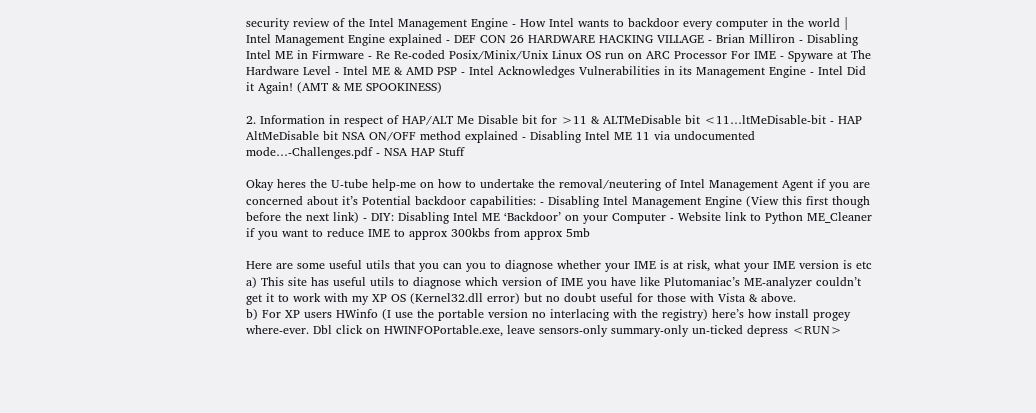security review of the Intel Management Engine - How Intel wants to backdoor every computer in the world | Intel Management Engine explained - DEF CON 26 HARDWARE HACKING VILLAGE - Brian Milliron - Disabling Intel ME in Firmware - Re Re-coded Posix/Minix/Unix Linux OS run on ARC Processor For IME - Spyware at The Hardware Level - Intel ME & AMD PSP - Intel Acknowledges Vulnerabilities in its Management Engine - Intel Did it Again! (AMT & ME SPOOKINESS)

2. Information in respect of HAP/ALT Me Disable bit for >11 & ALTMeDisable bit <11…ltMeDisable-bit - HAP AltMeDisable bit NSA ON/OFF method explained - Disabling Intel ME 11 via undocumented mode…-Challenges.pdf - NSA HAP Stuff

Okay heres the U-tube help-me on how to undertake the removal/neutering of Intel Management Agent if you are concerned about it’s Potential backdoor capabilities: - Disabling Intel Management Engine (View this first though before the next link) - DIY: Disabling Intel ME ‘Backdoor’ on your Computer - Website link to Python ME_Cleaner if you want to reduce IME to approx 300kbs from approx 5mb

Here are some useful utils that you can you to diagnose whether your IME is at risk, what your IME version is etc
a) This site has useful utils to diagnose which version of IME you have like Plutomaniac’s ME-analyzer couldn’t get it to work with my XP OS (Kernel32.dll error) but no doubt useful for those with Vista & above.
b) For XP users HWinfo (I use the portable version no interlacing with the registry) here’s how install progey where-ever. Dbl click on HWINFOPortable.exe, leave sensors-only summary-only un-ticked depress <RUN>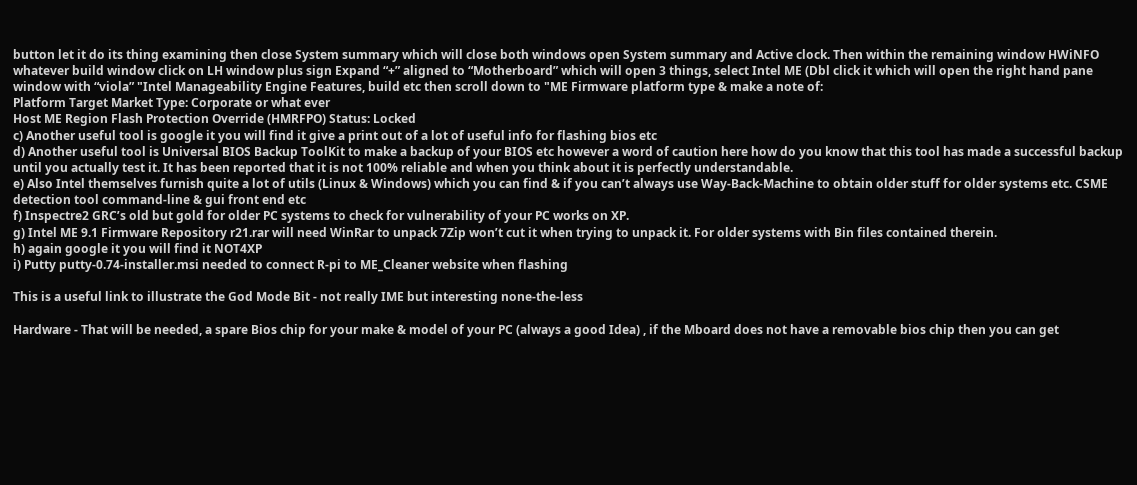button let it do its thing examining then close System summary which will close both windows open System summary and Active clock. Then within the remaining window HWiNFO whatever build window click on LH window plus sign Expand “+” aligned to “Motherboard” which will open 3 things, select Intel ME (Dbl click it which will open the right hand pane window with “viola” "Intel Manageability Engine Features, build etc then scroll down to "ME Firmware platform type & make a note of:
Platform Target Market Type: Corporate or what ever
Host ME Region Flash Protection Override (HMRFPO) Status: Locked
c) Another useful tool is google it you will find it give a print out of a lot of useful info for flashing bios etc
d) Another useful tool is Universal BIOS Backup ToolKit to make a backup of your BIOS etc however a word of caution here how do you know that this tool has made a successful backup until you actually test it. It has been reported that it is not 100% reliable and when you think about it is perfectly understandable.
e) Also Intel themselves furnish quite a lot of utils (Linux & Windows) which you can find & if you can’t always use Way-Back-Machine to obtain older stuff for older systems etc. CSME detection tool command-line & gui front end etc
f) Inspectre2 GRC’s old but gold for older PC systems to check for vulnerability of your PC works on XP.
g) Intel ME 9.1 Firmware Repository r21.rar will need WinRar to unpack 7Zip won’t cut it when trying to unpack it. For older systems with Bin files contained therein.
h) again google it you will find it NOT4XP
i) Putty putty-0.74-installer.msi needed to connect R-pi to ME_Cleaner website when flashing

This is a useful link to illustrate the God Mode Bit - not really IME but interesting none-the-less

Hardware - That will be needed, a spare Bios chip for your make & model of your PC (always a good Idea) , if the Mboard does not have a removable bios chip then you can get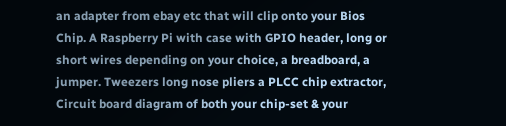an adapter from ebay etc that will clip onto your Bios Chip. A Raspberry Pi with case with GPIO header, long or short wires depending on your choice, a breadboard, a jumper. Tweezers long nose pliers a PLCC chip extractor, Circuit board diagram of both your chip-set & your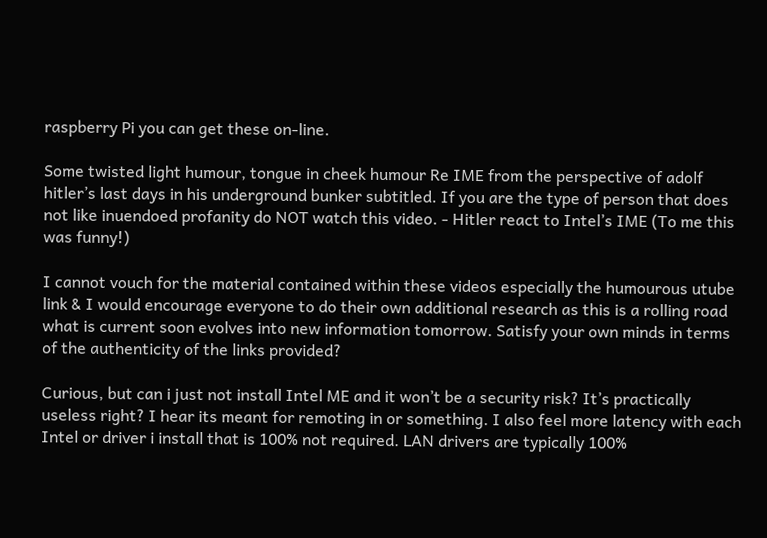raspberry Pi you can get these on-line.

Some twisted light humour, tongue in cheek humour Re IME from the perspective of adolf hitler’s last days in his underground bunker subtitled. If you are the type of person that does not like inuendoed profanity do NOT watch this video. - Hitler react to Intel’s IME (To me this was funny!)

I cannot vouch for the material contained within these videos especially the humourous utube link & I would encourage everyone to do their own additional research as this is a rolling road what is current soon evolves into new information tomorrow. Satisfy your own minds in terms of the authenticity of the links provided?

Curious, but can i just not install Intel ME and it won’t be a security risk? It’s practically useless right? I hear its meant for remoting in or something. I also feel more latency with each Intel or driver i install that is 100% not required. LAN drivers are typically 100%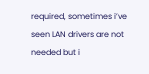required, sometimes i’ve seen LAN drivers are not needed but i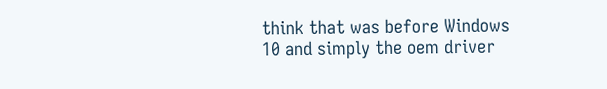think that was before Windows 10 and simply the oem driver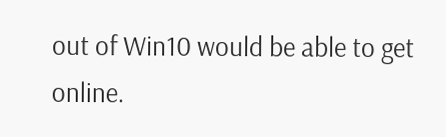out of Win10 would be able to get online.